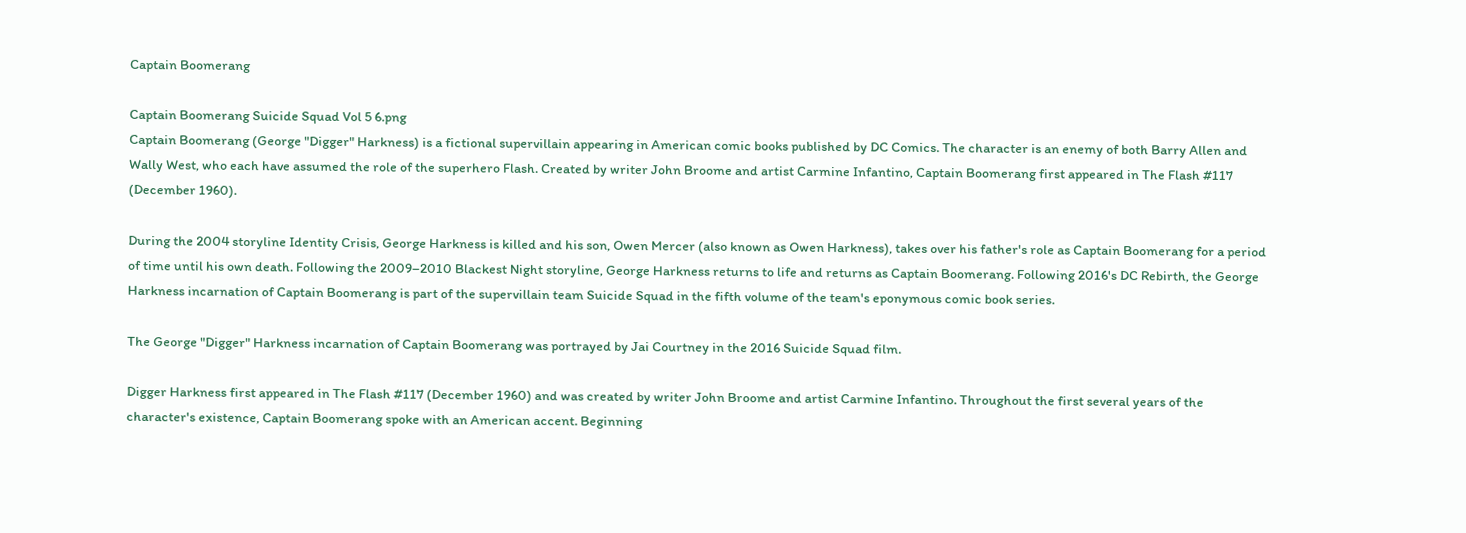Captain Boomerang

Captain Boomerang Suicide Squad Vol 5 6.png
Captain Boomerang (George "Digger" Harkness) is a fictional supervillain appearing in American comic books published by DC Comics. The character is an enemy of both Barry Allen and Wally West, who each have assumed the role of the superhero Flash. Created by writer John Broome and artist Carmine Infantino, Captain Boomerang first appeared in The Flash #117 (December 1960).

During the 2004 storyline Identity Crisis, George Harkness is killed and his son, Owen Mercer (also known as Owen Harkness), takes over his father's role as Captain Boomerang for a period of time until his own death. Following the 2009–2010 Blackest Night storyline, George Harkness returns to life and returns as Captain Boomerang. Following 2016's DC Rebirth, the George Harkness incarnation of Captain Boomerang is part of the supervillain team Suicide Squad in the fifth volume of the team's eponymous comic book series.

The George "Digger" Harkness incarnation of Captain Boomerang was portrayed by Jai Courtney in the 2016 Suicide Squad film.

Digger Harkness first appeared in The Flash #117 (December 1960) and was created by writer John Broome and artist Carmine Infantino. Throughout the first several years of the character's existence, Captain Boomerang spoke with an American accent. Beginning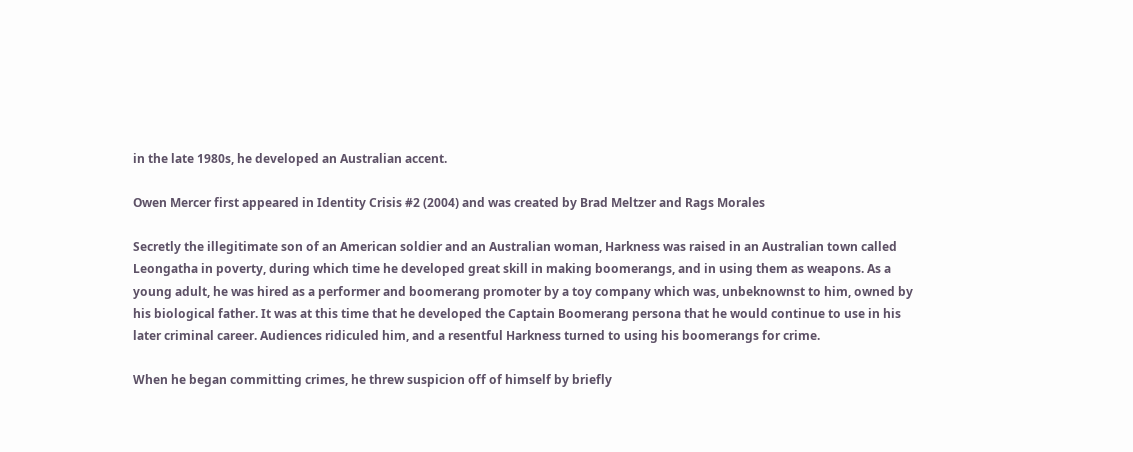in the late 1980s, he developed an Australian accent.

Owen Mercer first appeared in Identity Crisis #2 (2004) and was created by Brad Meltzer and Rags Morales

Secretly the illegitimate son of an American soldier and an Australian woman, Harkness was raised in an Australian town called Leongatha in poverty, during which time he developed great skill in making boomerangs, and in using them as weapons. As a young adult, he was hired as a performer and boomerang promoter by a toy company which was, unbeknownst to him, owned by his biological father. It was at this time that he developed the Captain Boomerang persona that he would continue to use in his later criminal career. Audiences ridiculed him, and a resentful Harkness turned to using his boomerangs for crime.

When he began committing crimes, he threw suspicion off of himself by briefly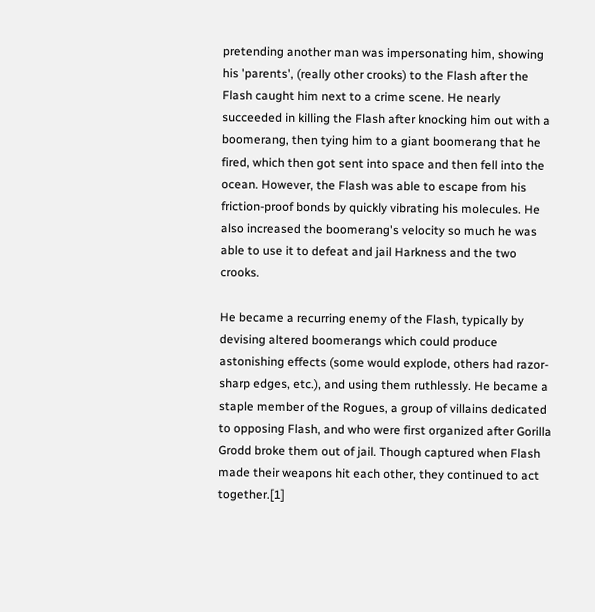pretending another man was impersonating him, showing his 'parents', (really other crooks) to the Flash after the Flash caught him next to a crime scene. He nearly succeeded in killing the Flash after knocking him out with a boomerang, then tying him to a giant boomerang that he fired, which then got sent into space and then fell into the ocean. However, the Flash was able to escape from his friction-proof bonds by quickly vibrating his molecules. He also increased the boomerang's velocity so much he was able to use it to defeat and jail Harkness and the two crooks.

He became a recurring enemy of the Flash, typically by devising altered boomerangs which could produce astonishing effects (some would explode, others had razor-sharp edges, etc.), and using them ruthlessly. He became a staple member of the Rogues, a group of villains dedicated to opposing Flash, and who were first organized after Gorilla Grodd broke them out of jail. Though captured when Flash made their weapons hit each other, they continued to act together.[1]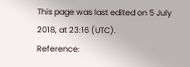This page was last edited on 5 July 2018, at 23:16 (UTC).
Reference: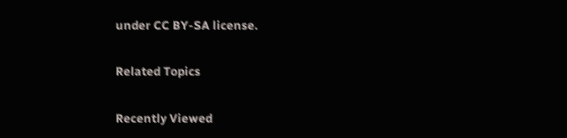under CC BY-SA license.

Related Topics

Recently Viewed